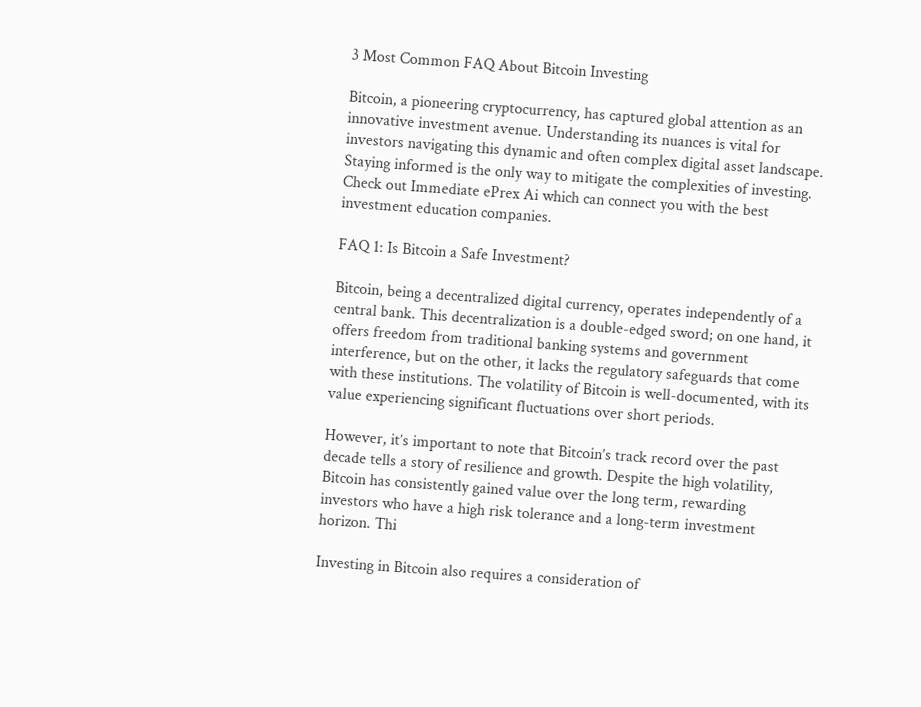3 Most Common FAQ About Bitcoin Investing

Bitcoin, a pioneering cryptocurrency, has captured global attention as an innovative investment avenue. Understanding its nuances is vital for investors navigating this dynamic and often complex digital asset landscape. Staying informed is the only way to mitigate the complexities of investing. Check out Immediate ePrex Ai which can connect you with the best investment education companies.

FAQ 1: Is Bitcoin a Safe Investment?

Bitcoin, being a decentralized digital currency, operates independently of a central bank. This decentralization is a double-edged sword; on one hand, it offers freedom from traditional banking systems and government interference, but on the other, it lacks the regulatory safeguards that come with these institutions. The volatility of Bitcoin is well-documented, with its value experiencing significant fluctuations over short periods.

However, it’s important to note that Bitcoin’s track record over the past decade tells a story of resilience and growth. Despite the high volatility, Bitcoin has consistently gained value over the long term, rewarding investors who have a high risk tolerance and a long-term investment horizon. Thi

Investing in Bitcoin also requires a consideration of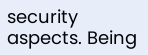security aspects. Being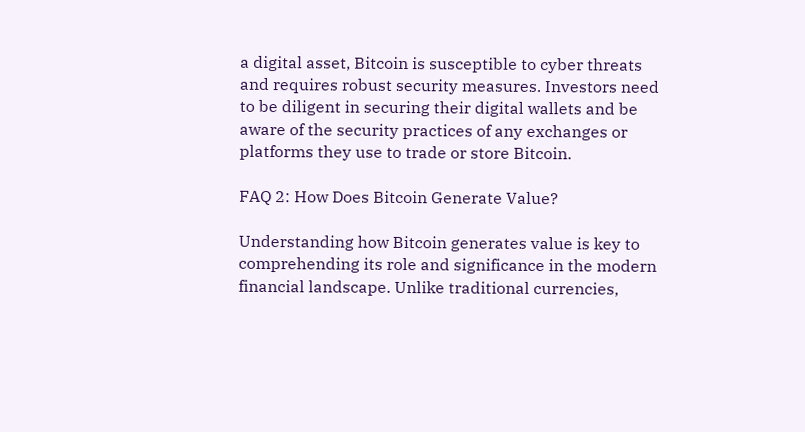a digital asset, Bitcoin is susceptible to cyber threats and requires robust security measures. Investors need to be diligent in securing their digital wallets and be aware of the security practices of any exchanges or platforms they use to trade or store Bitcoin.

FAQ 2: How Does Bitcoin Generate Value?

Understanding how Bitcoin generates value is key to comprehending its role and significance in the modern financial landscape. Unlike traditional currencies,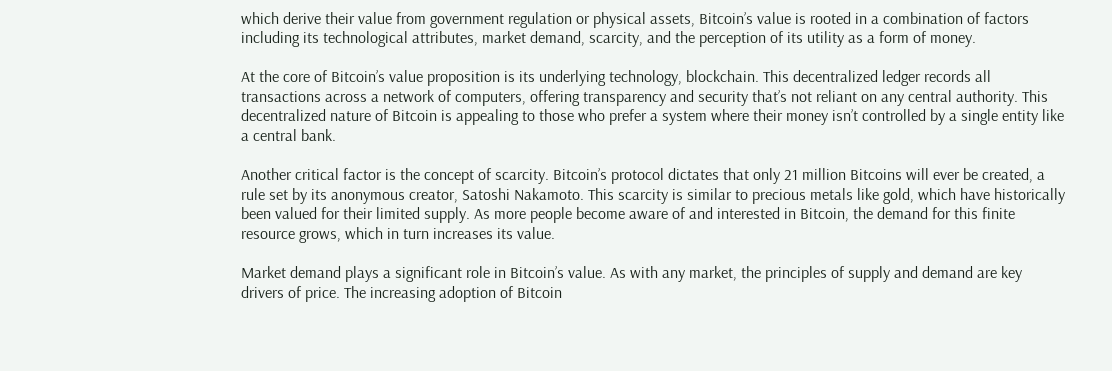which derive their value from government regulation or physical assets, Bitcoin’s value is rooted in a combination of factors including its technological attributes, market demand, scarcity, and the perception of its utility as a form of money.

At the core of Bitcoin’s value proposition is its underlying technology, blockchain. This decentralized ledger records all transactions across a network of computers, offering transparency and security that’s not reliant on any central authority. This decentralized nature of Bitcoin is appealing to those who prefer a system where their money isn’t controlled by a single entity like a central bank.

Another critical factor is the concept of scarcity. Bitcoin’s protocol dictates that only 21 million Bitcoins will ever be created, a rule set by its anonymous creator, Satoshi Nakamoto. This scarcity is similar to precious metals like gold, which have historically been valued for their limited supply. As more people become aware of and interested in Bitcoin, the demand for this finite resource grows, which in turn increases its value.

Market demand plays a significant role in Bitcoin’s value. As with any market, the principles of supply and demand are key drivers of price. The increasing adoption of Bitcoin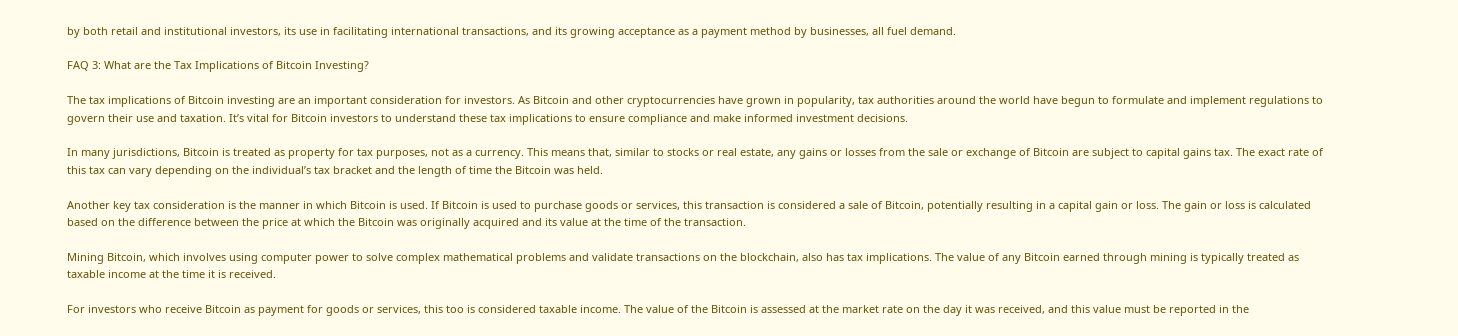by both retail and institutional investors, its use in facilitating international transactions, and its growing acceptance as a payment method by businesses, all fuel demand.

FAQ 3: What are the Tax Implications of Bitcoin Investing?

The tax implications of Bitcoin investing are an important consideration for investors. As Bitcoin and other cryptocurrencies have grown in popularity, tax authorities around the world have begun to formulate and implement regulations to govern their use and taxation. It’s vital for Bitcoin investors to understand these tax implications to ensure compliance and make informed investment decisions.

In many jurisdictions, Bitcoin is treated as property for tax purposes, not as a currency. This means that, similar to stocks or real estate, any gains or losses from the sale or exchange of Bitcoin are subject to capital gains tax. The exact rate of this tax can vary depending on the individual’s tax bracket and the length of time the Bitcoin was held.

Another key tax consideration is the manner in which Bitcoin is used. If Bitcoin is used to purchase goods or services, this transaction is considered a sale of Bitcoin, potentially resulting in a capital gain or loss. The gain or loss is calculated based on the difference between the price at which the Bitcoin was originally acquired and its value at the time of the transaction.

Mining Bitcoin, which involves using computer power to solve complex mathematical problems and validate transactions on the blockchain, also has tax implications. The value of any Bitcoin earned through mining is typically treated as taxable income at the time it is received.

For investors who receive Bitcoin as payment for goods or services, this too is considered taxable income. The value of the Bitcoin is assessed at the market rate on the day it was received, and this value must be reported in the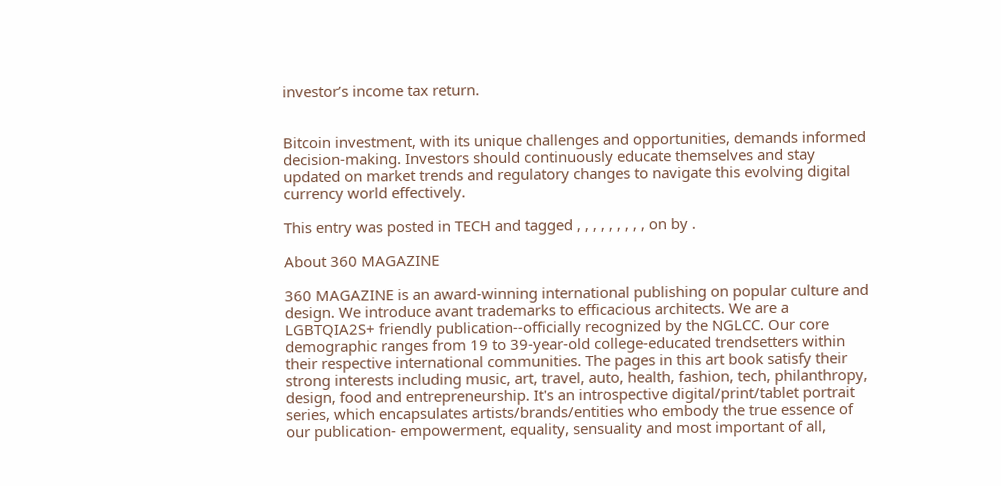investor’s income tax return.


Bitcoin investment, with its unique challenges and opportunities, demands informed decision-making. Investors should continuously educate themselves and stay updated on market trends and regulatory changes to navigate this evolving digital currency world effectively.

This entry was posted in TECH and tagged , , , , , , , , , on by .

About 360 MAGAZINE

360 MAGAZINE is an award-winning international publishing on popular culture and design. We introduce avant trademarks to efficacious architects. We are a LGBTQIA2S+ friendly publication--officially recognized by the NGLCC. Our core demographic ranges from 19 to 39-year-old college-educated trendsetters within their respective international communities. The pages in this art book satisfy their strong interests including music, art, travel, auto, health, fashion, tech, philanthropy, design, food and entrepreneurship. It's an introspective digital/print/tablet portrait series, which encapsulates artists/brands/entities who embody the true essence of our publication- empowerment, equality, sensuality and most important of all,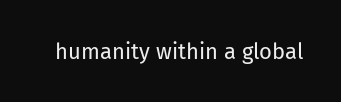humanity within a global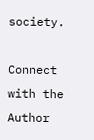society.

Connect with the Author